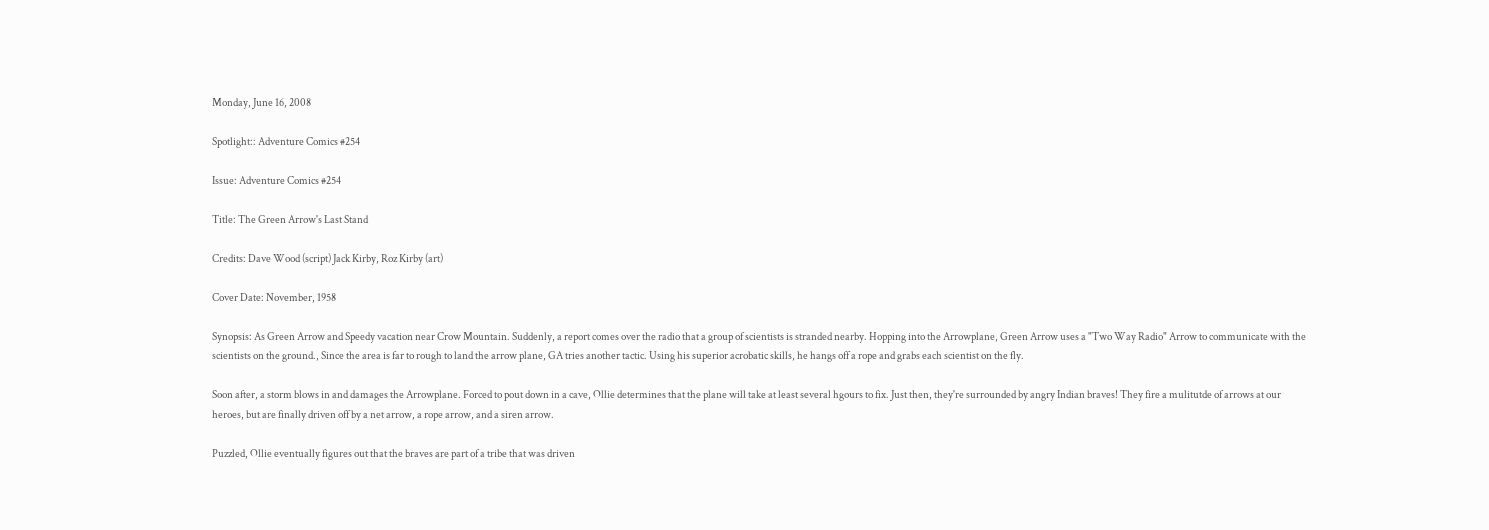Monday, June 16, 2008

Spotlight:: Adventure Comics #254

Issue: Adventure Comics #254

Title: The Green Arrow's Last Stand

Credits: Dave Wood (script) Jack Kirby, Roz Kirby (art)

Cover Date: November, 1958

Synopsis: As Green Arrow and Speedy vacation near Crow Mountain. Suddenly, a report comes over the radio that a group of scientists is stranded nearby. Hopping into the Arrowplane, Green Arrow uses a "Two Way Radio" Arrow to communicate with the scientists on the ground., Since the area is far to rough to land the arrow plane, GA tries another tactic. Using his superior acrobatic skills, he hangs off a rope and grabs each scientist on the fly.

Soon after, a storm blows in and damages the Arrowplane. Forced to pout down in a cave, Ollie determines that the plane will take at least several hgours to fix. Just then, they're surrounded by angry Indian braves! They fire a mulitutde of arrows at our heroes, but are finally driven off by a net arrow, a rope arrow, and a siren arrow.

Puzzled, Ollie eventually figures out that the braves are part of a tribe that was driven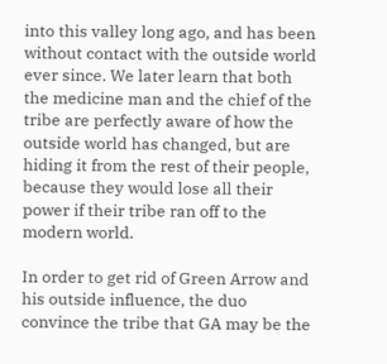into this valley long ago, and has been without contact with the outside world ever since. We later learn that both the medicine man and the chief of the tribe are perfectly aware of how the outside world has changed, but are hiding it from the rest of their people, because they would lose all their power if their tribe ran off to the modern world.

In order to get rid of Green Arrow and his outside influence, the duo convince the tribe that GA may be the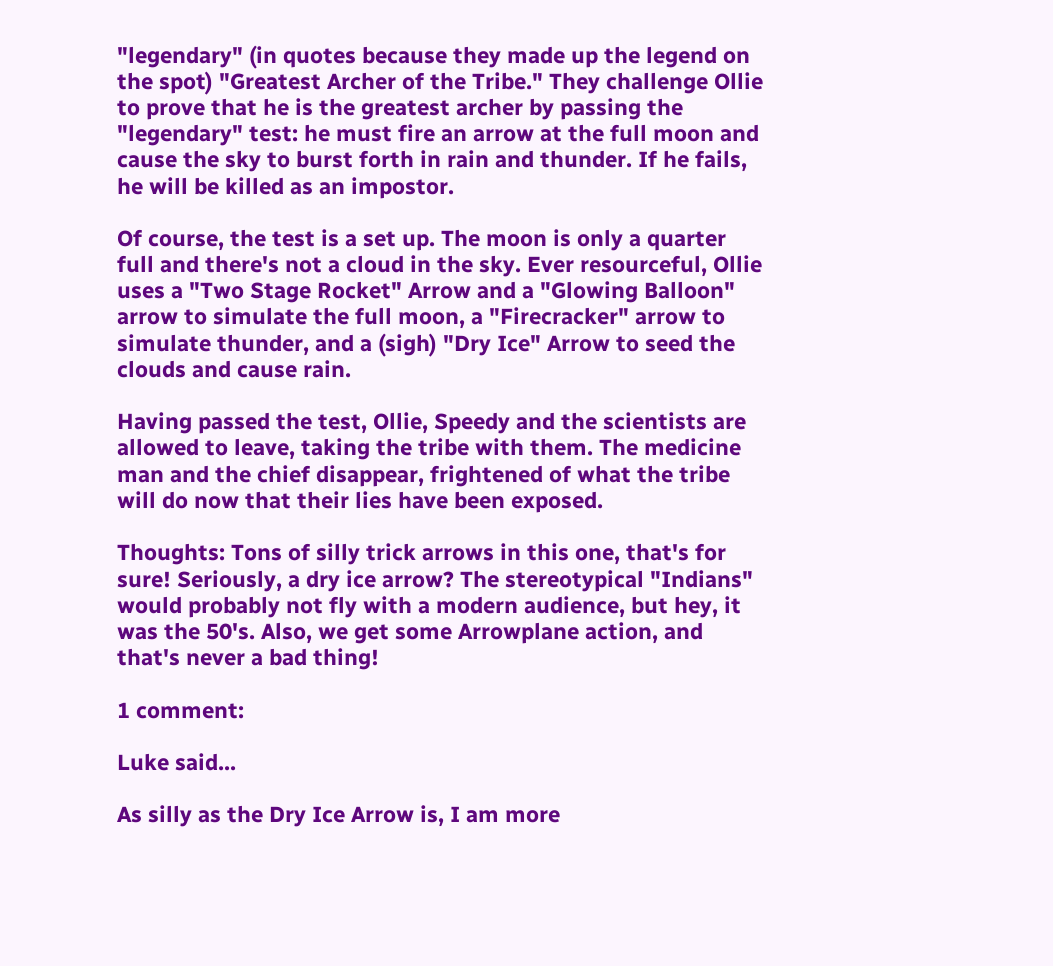"legendary" (in quotes because they made up the legend on the spot) "Greatest Archer of the Tribe." They challenge Ollie to prove that he is the greatest archer by passing the "legendary" test: he must fire an arrow at the full moon and cause the sky to burst forth in rain and thunder. If he fails, he will be killed as an impostor.

Of course, the test is a set up. The moon is only a quarter full and there's not a cloud in the sky. Ever resourceful, Ollie uses a "Two Stage Rocket" Arrow and a "Glowing Balloon" arrow to simulate the full moon, a "Firecracker" arrow to simulate thunder, and a (sigh) "Dry Ice" Arrow to seed the clouds and cause rain.

Having passed the test, Ollie, Speedy and the scientists are allowed to leave, taking the tribe with them. The medicine man and the chief disappear, frightened of what the tribe will do now that their lies have been exposed.

Thoughts: Tons of silly trick arrows in this one, that's for sure! Seriously, a dry ice arrow? The stereotypical "Indians" would probably not fly with a modern audience, but hey, it was the 50's. Also, we get some Arrowplane action, and that's never a bad thing!

1 comment:

Luke said...

As silly as the Dry Ice Arrow is, I am more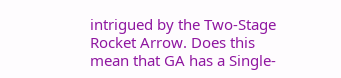intrigued by the Two-Stage Rocket Arrow. Does this mean that GA has a Single-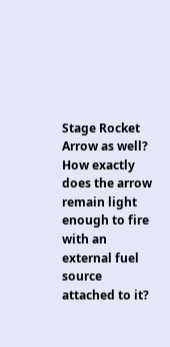Stage Rocket Arrow as well? How exactly does the arrow remain light enough to fire with an external fuel source attached to it?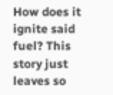How does it ignite said fuel? This story just leaves so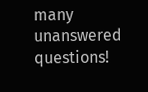many unanswered questions!